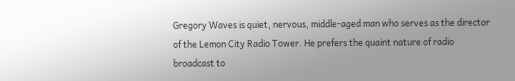Gregory Waves is quiet, nervous, middle-aged man who serves as the director of the Lemon City Radio Tower. He prefers the quaint nature of radio broadcast to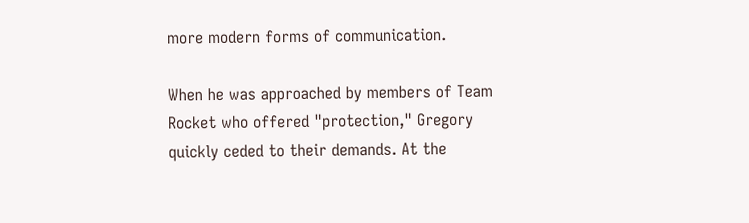more modern forms of communication.

When he was approached by members of Team Rocket who offered "protection," Gregory quickly ceded to their demands. At the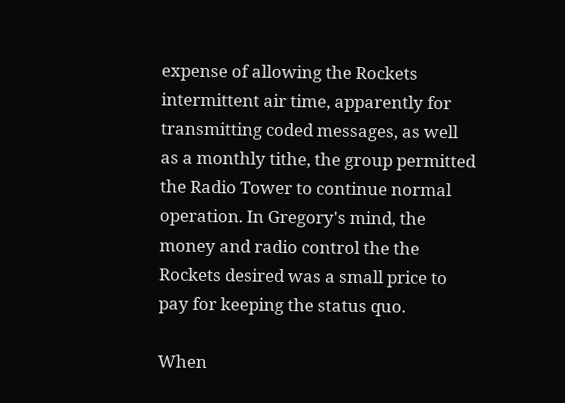expense of allowing the Rockets intermittent air time, apparently for transmitting coded messages, as well as a monthly tithe, the group permitted the Radio Tower to continue normal operation. In Gregory's mind, the money and radio control the the Rockets desired was a small price to pay for keeping the status quo.

When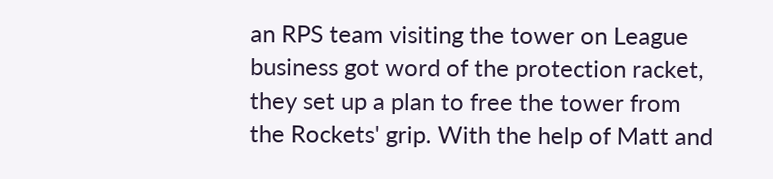an RPS team visiting the tower on League business got word of the protection racket, they set up a plan to free the tower from the Rockets' grip. With the help of Matt and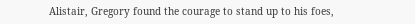Alistair, Gregory found the courage to stand up to his foes,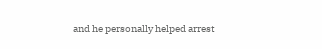and he personally helped arrest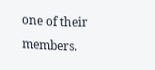one of their members.